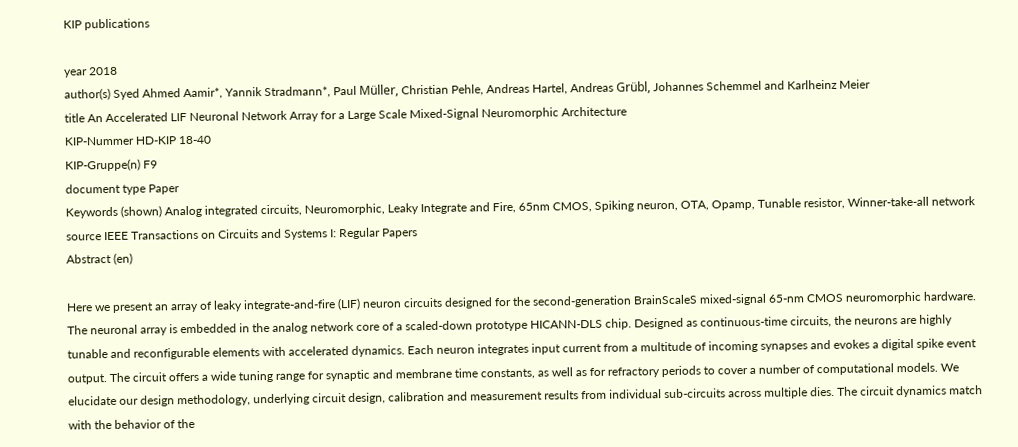KIP publications

year 2018
author(s) Syed Ahmed Aamir*, Yannik Stradmann*, Paul Müller, Christian Pehle, Andreas Hartel, Andreas Grübl, Johannes Schemmel and Karlheinz Meier
title An Accelerated LIF Neuronal Network Array for a Large Scale Mixed-Signal Neuromorphic Architecture
KIP-Nummer HD-KIP 18-40
KIP-Gruppe(n) F9
document type Paper
Keywords (shown) Analog integrated circuits, Neuromorphic, Leaky Integrate and Fire, 65nm CMOS, Spiking neuron, OTA, Opamp, Tunable resistor, Winner-take-all network
source IEEE Transactions on Circuits and Systems I: Regular Papers
Abstract (en)

Here we present an array of leaky integrate-and-fire (LIF) neuron circuits designed for the second-generation BrainScaleS mixed-signal 65-nm CMOS neuromorphic hardware. The neuronal array is embedded in the analog network core of a scaled-down prototype HICANN-DLS chip. Designed as continuous-time circuits, the neurons are highly tunable and reconfigurable elements with accelerated dynamics. Each neuron integrates input current from a multitude of incoming synapses and evokes a digital spike event output. The circuit offers a wide tuning range for synaptic and membrane time constants, as well as for refractory periods to cover a number of computational models. We elucidate our design methodology, underlying circuit design, calibration and measurement results from individual sub-circuits across multiple dies. The circuit dynamics match with the behavior of the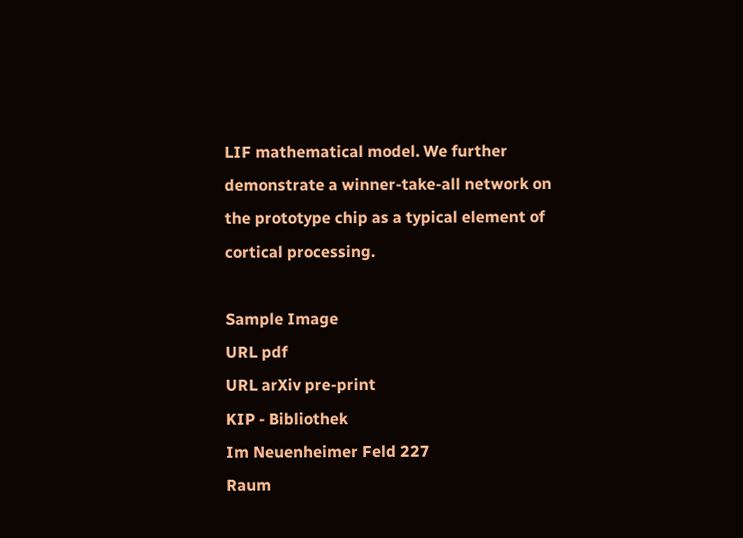LIF mathematical model. We further demonstrate a winner-take-all network on the prototype chip as a typical element of cortical processing.

Sample Image
URL pdf
URL arXiv pre-print
KIP - Bibliothek
Im Neuenheimer Feld 227
Raum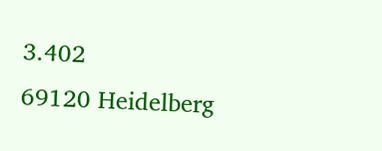3.402
69120 Heidelberg